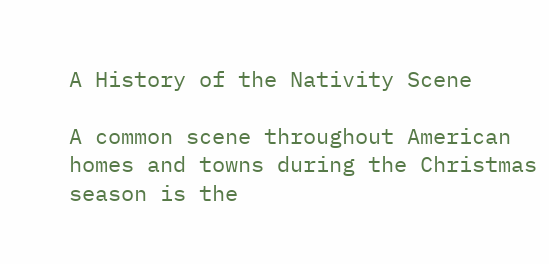A History of the Nativity Scene

A common scene throughout American homes and towns during the Christmas season is the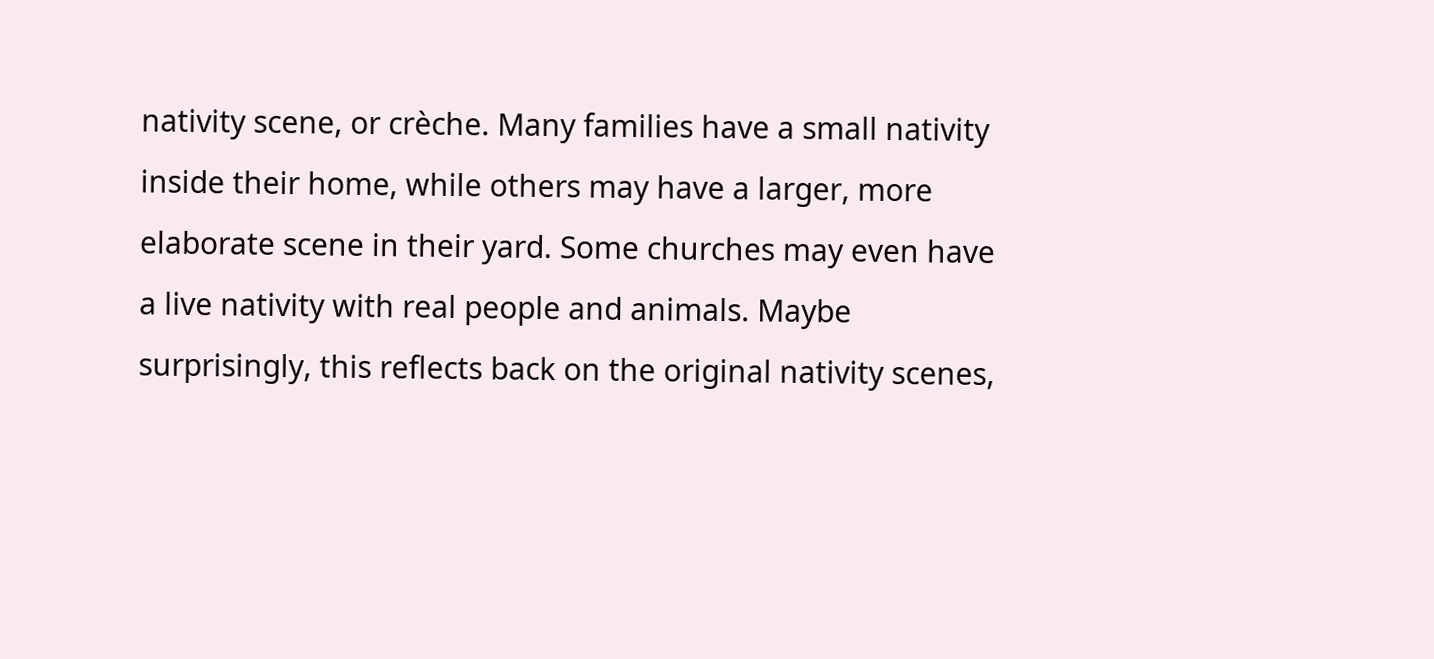nativity scene, or crèche. Many families have a small nativity inside their home, while others may have a larger, more elaborate scene in their yard. Some churches may even have a live nativity with real people and animals. Maybe surprisingly, this reflects back on the original nativity scenes,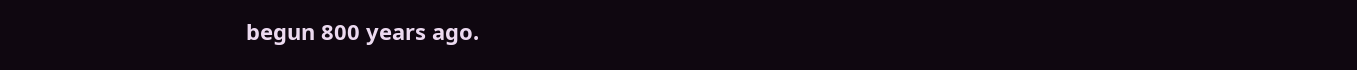begun 800 years ago.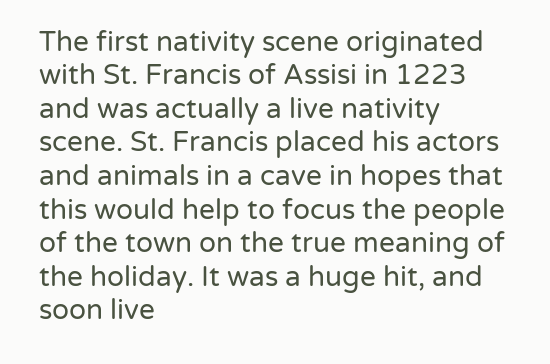The first nativity scene originated with St. Francis of Assisi in 1223 and was actually a live nativity scene. St. Francis placed his actors and animals in a cave in hopes that this would help to focus the people of the town on the true meaning of the holiday. It was a huge hit, and soon live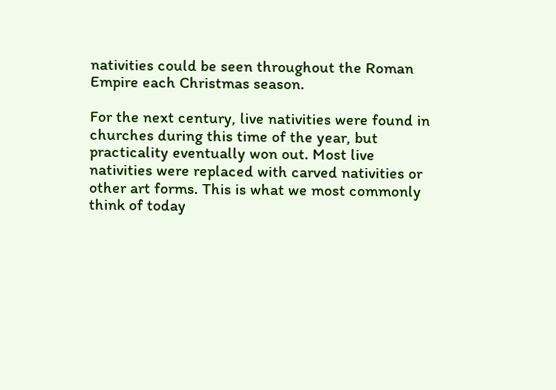nativities could be seen throughout the Roman Empire each Christmas season.

For the next century, live nativities were found in churches during this time of the year, but practicality eventually won out. Most live nativities were replaced with carved nativities or other art forms. This is what we most commonly think of today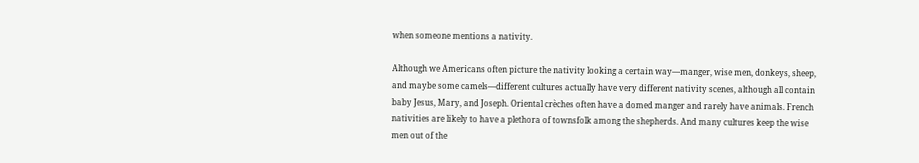when someone mentions a nativity.

Although we Americans often picture the nativity looking a certain way—manger, wise men, donkeys, sheep, and maybe some camels—different cultures actually have very different nativity scenes, although all contain baby Jesus, Mary, and Joseph. Oriental crèches often have a domed manger and rarely have animals. French nativities are likely to have a plethora of townsfolk among the shepherds. And many cultures keep the wise men out of the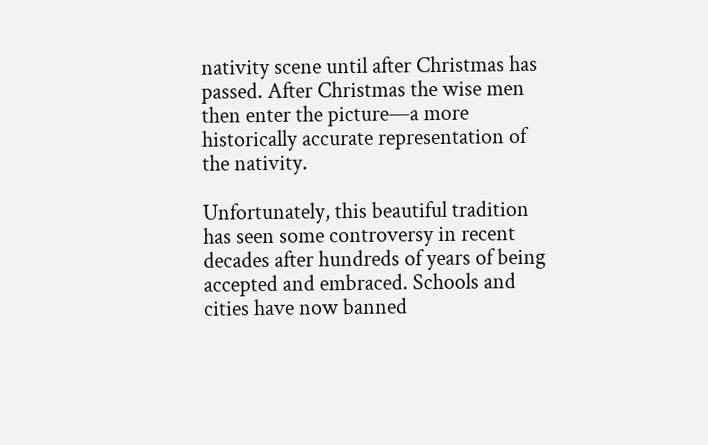nativity scene until after Christmas has passed. After Christmas the wise men then enter the picture—a more historically accurate representation of the nativity.

Unfortunately, this beautiful tradition has seen some controversy in recent decades after hundreds of years of being accepted and embraced. Schools and cities have now banned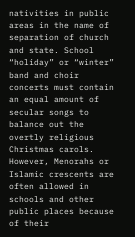nativities in public areas in the name of separation of church and state. School “holiday” or “winter” band and choir concerts must contain an equal amount of secular songs to balance out the overtly religious Christmas carols. However, Menorahs or Islamic crescents are often allowed in schools and other public places because of their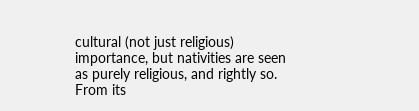cultural (not just religious) importance, but nativities are seen as purely religious, and rightly so. From its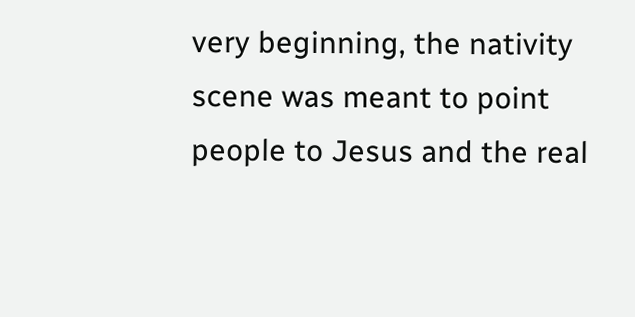very beginning, the nativity scene was meant to point people to Jesus and the real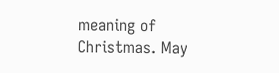meaning of Christmas. May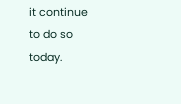it continue to do so today.